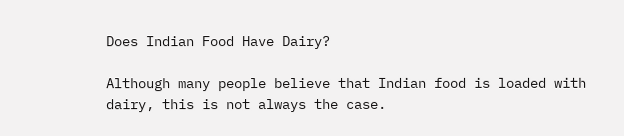Does Indian Food Have Dairy?

Although many people believe that Indian food is loaded with dairy, this is not always the case.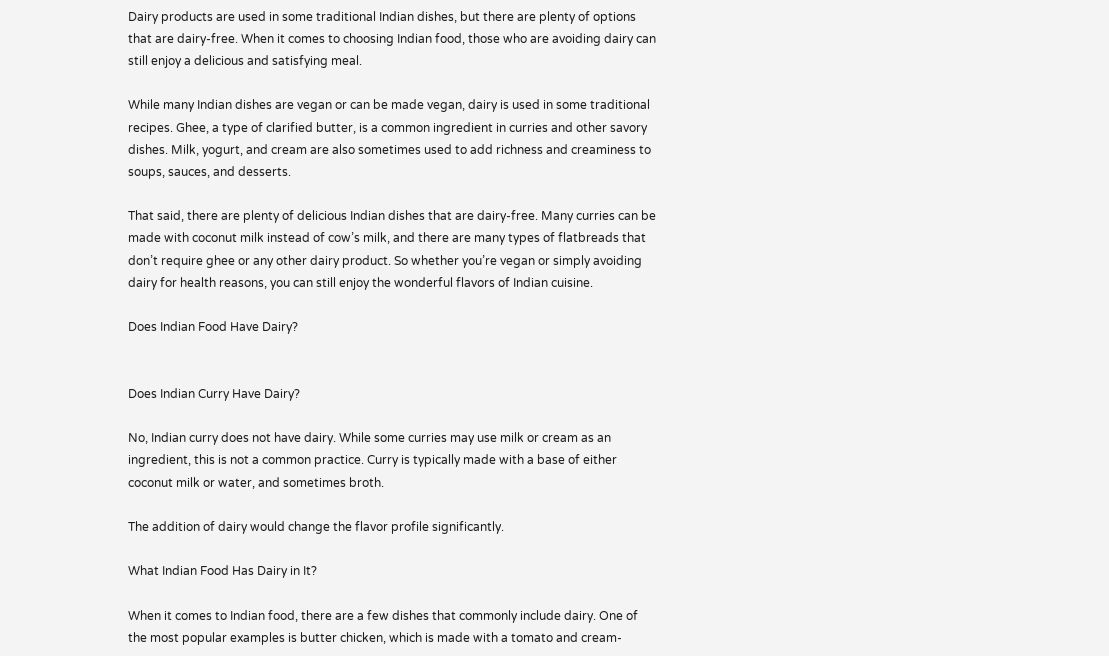Dairy products are used in some traditional Indian dishes, but there are plenty of options that are dairy-free. When it comes to choosing Indian food, those who are avoiding dairy can still enjoy a delicious and satisfying meal.

While many Indian dishes are vegan or can be made vegan, dairy is used in some traditional recipes. Ghee, a type of clarified butter, is a common ingredient in curries and other savory dishes. Milk, yogurt, and cream are also sometimes used to add richness and creaminess to soups, sauces, and desserts.

That said, there are plenty of delicious Indian dishes that are dairy-free. Many curries can be made with coconut milk instead of cow’s milk, and there are many types of flatbreads that don’t require ghee or any other dairy product. So whether you’re vegan or simply avoiding dairy for health reasons, you can still enjoy the wonderful flavors of Indian cuisine.

Does Indian Food Have Dairy?


Does Indian Curry Have Dairy?

No, Indian curry does not have dairy. While some curries may use milk or cream as an ingredient, this is not a common practice. Curry is typically made with a base of either coconut milk or water, and sometimes broth.

The addition of dairy would change the flavor profile significantly.

What Indian Food Has Dairy in It?

When it comes to Indian food, there are a few dishes that commonly include dairy. One of the most popular examples is butter chicken, which is made with a tomato and cream-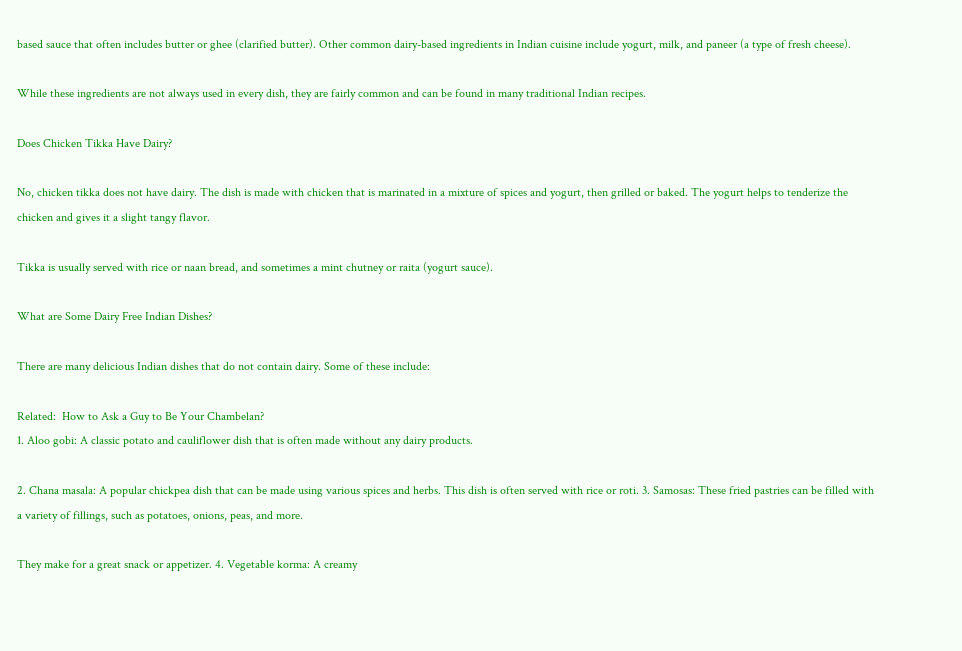based sauce that often includes butter or ghee (clarified butter). Other common dairy-based ingredients in Indian cuisine include yogurt, milk, and paneer (a type of fresh cheese).

While these ingredients are not always used in every dish, they are fairly common and can be found in many traditional Indian recipes.

Does Chicken Tikka Have Dairy?

No, chicken tikka does not have dairy. The dish is made with chicken that is marinated in a mixture of spices and yogurt, then grilled or baked. The yogurt helps to tenderize the chicken and gives it a slight tangy flavor.

Tikka is usually served with rice or naan bread, and sometimes a mint chutney or raita (yogurt sauce).

What are Some Dairy Free Indian Dishes?

There are many delicious Indian dishes that do not contain dairy. Some of these include:

Related:  How to Ask a Guy to Be Your Chambelan?
1. Aloo gobi: A classic potato and cauliflower dish that is often made without any dairy products.

2. Chana masala: A popular chickpea dish that can be made using various spices and herbs. This dish is often served with rice or roti. 3. Samosas: These fried pastries can be filled with a variety of fillings, such as potatoes, onions, peas, and more.

They make for a great snack or appetizer. 4. Vegetable korma: A creamy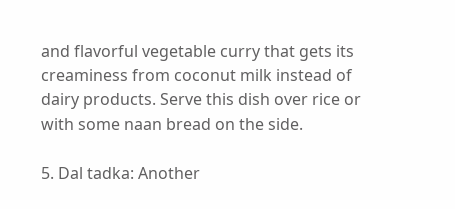and flavorful vegetable curry that gets its creaminess from coconut milk instead of dairy products. Serve this dish over rice or with some naan bread on the side.

5. Dal tadka: Another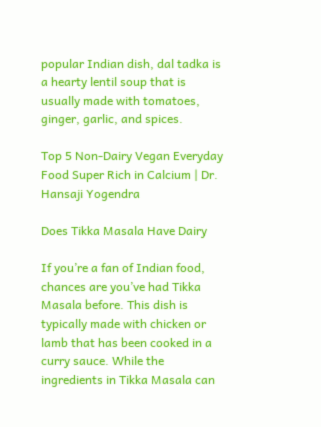popular Indian dish, dal tadka is a hearty lentil soup that is usually made with tomatoes, ginger, garlic, and spices.

Top 5 Non-Dairy Vegan Everyday Food Super Rich in Calcium | Dr. Hansaji Yogendra

Does Tikka Masala Have Dairy

If you’re a fan of Indian food, chances are you’ve had Tikka Masala before. This dish is typically made with chicken or lamb that has been cooked in a curry sauce. While the ingredients in Tikka Masala can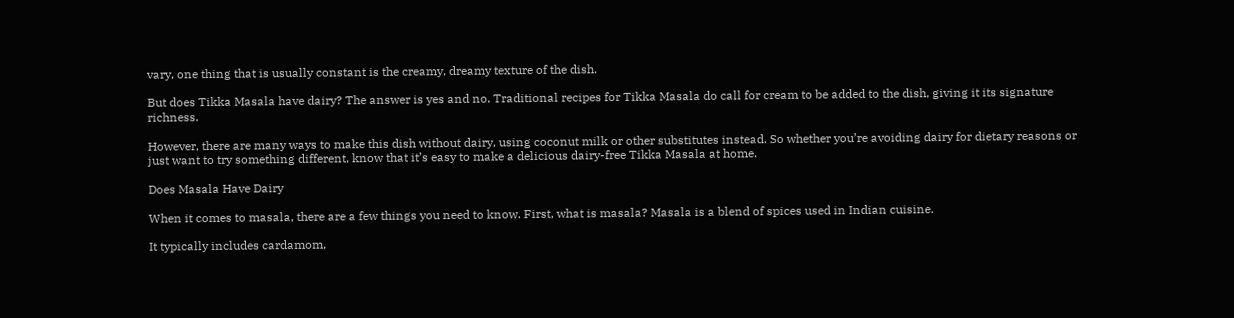vary, one thing that is usually constant is the creamy, dreamy texture of the dish.

But does Tikka Masala have dairy? The answer is yes and no. Traditional recipes for Tikka Masala do call for cream to be added to the dish, giving it its signature richness.

However, there are many ways to make this dish without dairy, using coconut milk or other substitutes instead. So whether you’re avoiding dairy for dietary reasons or just want to try something different, know that it’s easy to make a delicious dairy-free Tikka Masala at home.

Does Masala Have Dairy

When it comes to masala, there are a few things you need to know. First, what is masala? Masala is a blend of spices used in Indian cuisine.

It typically includes cardamom,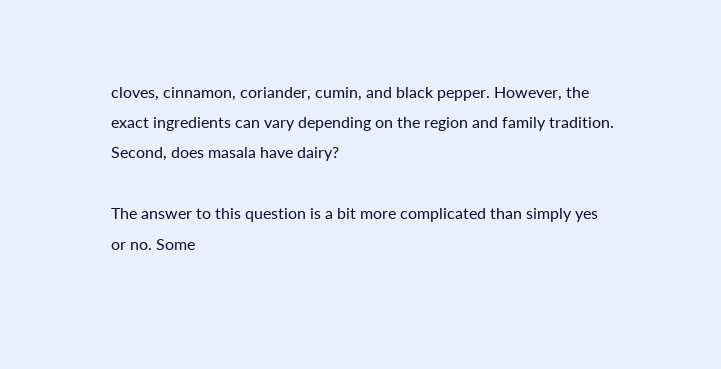cloves, cinnamon, coriander, cumin, and black pepper. However, the exact ingredients can vary depending on the region and family tradition. Second, does masala have dairy?

The answer to this question is a bit more complicated than simply yes or no. Some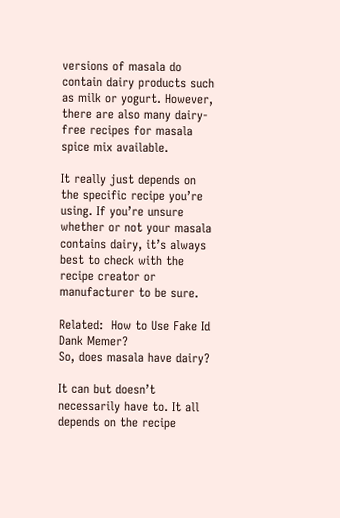versions of masala do contain dairy products such as milk or yogurt. However, there are also many dairy-free recipes for masala spice mix available.

It really just depends on the specific recipe you’re using. If you’re unsure whether or not your masala contains dairy, it’s always best to check with the recipe creator or manufacturer to be sure.

Related:  How to Use Fake Id Dank Memer?
So, does masala have dairy?

It can but doesn’t necessarily have to. It all depends on the recipe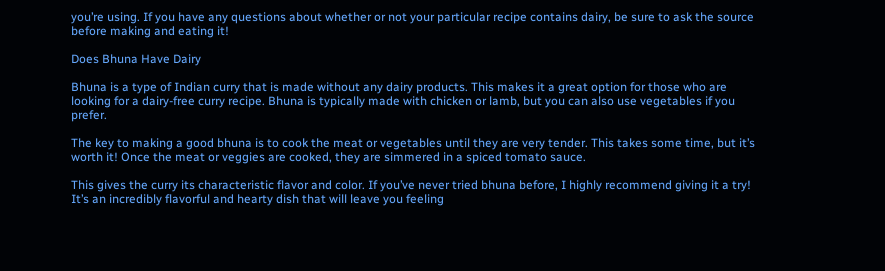you’re using. If you have any questions about whether or not your particular recipe contains dairy, be sure to ask the source before making and eating it!

Does Bhuna Have Dairy

Bhuna is a type of Indian curry that is made without any dairy products. This makes it a great option for those who are looking for a dairy-free curry recipe. Bhuna is typically made with chicken or lamb, but you can also use vegetables if you prefer.

The key to making a good bhuna is to cook the meat or vegetables until they are very tender. This takes some time, but it’s worth it! Once the meat or veggies are cooked, they are simmered in a spiced tomato sauce.

This gives the curry its characteristic flavor and color. If you’ve never tried bhuna before, I highly recommend giving it a try! It’s an incredibly flavorful and hearty dish that will leave you feeling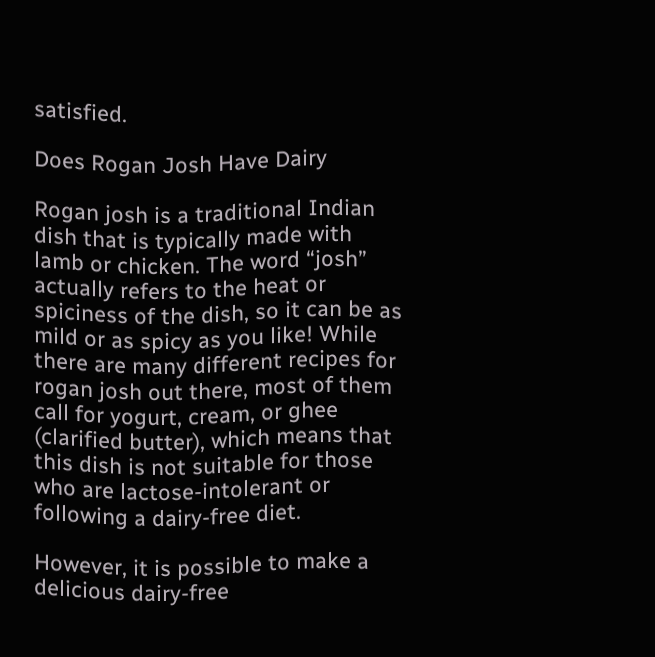satisfied.

Does Rogan Josh Have Dairy

Rogan josh is a traditional Indian dish that is typically made with lamb or chicken. The word “josh” actually refers to the heat or spiciness of the dish, so it can be as mild or as spicy as you like! While there are many different recipes for rogan josh out there, most of them call for yogurt, cream, or ghee (clarified butter), which means that this dish is not suitable for those who are lactose-intolerant or following a dairy-free diet.

However, it is possible to make a delicious dairy-free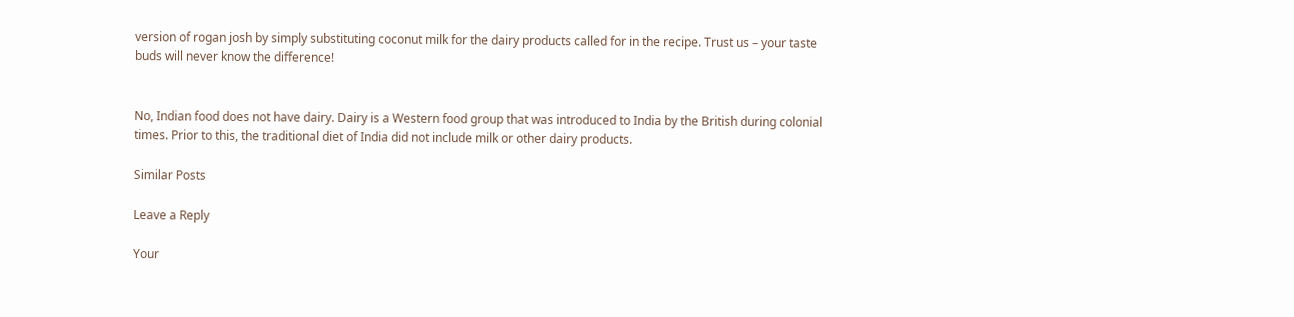version of rogan josh by simply substituting coconut milk for the dairy products called for in the recipe. Trust us – your taste buds will never know the difference!


No, Indian food does not have dairy. Dairy is a Western food group that was introduced to India by the British during colonial times. Prior to this, the traditional diet of India did not include milk or other dairy products.

Similar Posts

Leave a Reply

Your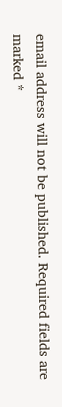email address will not be published. Required fields are marked *